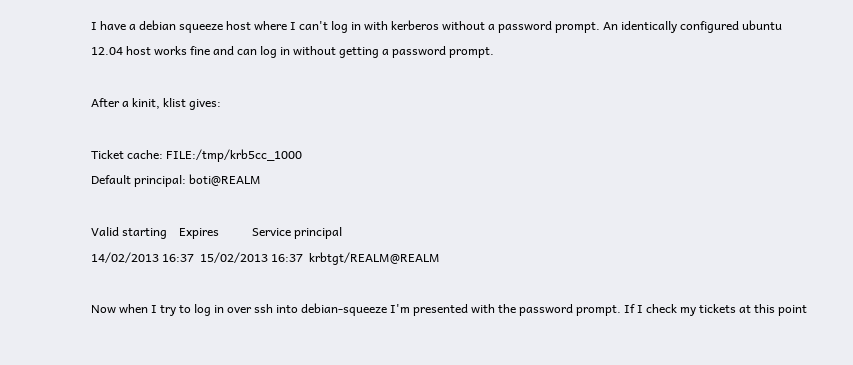I have a debian squeeze host where I can't log in with kerberos without a password prompt. An identically configured ubuntu 12.04 host works fine and can log in without getting a password prompt.

After a kinit, klist gives:

Ticket cache: FILE:/tmp/krb5cc_1000
Default principal: boti@REALM

Valid starting    Expires           Service principal
14/02/2013 16:37  15/02/2013 16:37  krbtgt/REALM@REALM

Now when I try to log in over ssh into debian-squeeze I'm presented with the password prompt. If I check my tickets at this point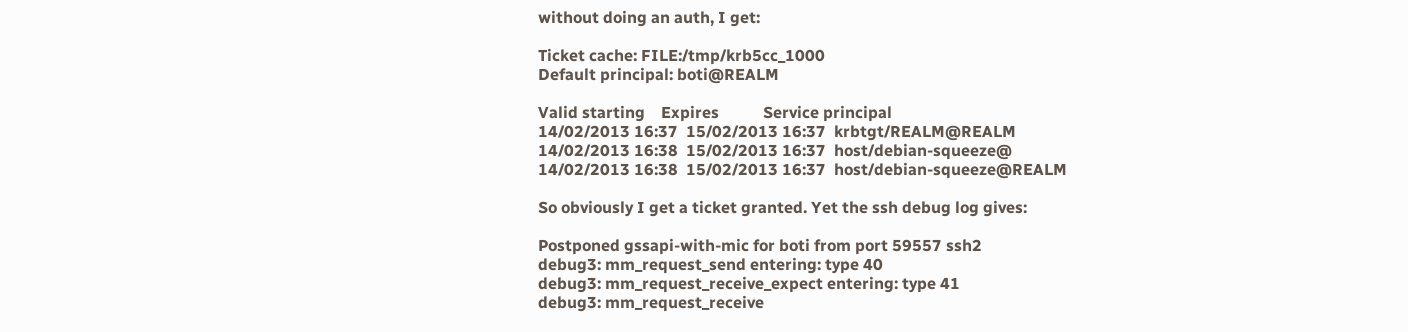without doing an auth, I get:

Ticket cache: FILE:/tmp/krb5cc_1000
Default principal: boti@REALM

Valid starting    Expires           Service principal
14/02/2013 16:37  15/02/2013 16:37  krbtgt/REALM@REALM
14/02/2013 16:38  15/02/2013 16:37  host/debian-squeeze@
14/02/2013 16:38  15/02/2013 16:37  host/debian-squeeze@REALM

So obviously I get a ticket granted. Yet the ssh debug log gives:

Postponed gssapi-with-mic for boti from port 59557 ssh2
debug3: mm_request_send entering: type 40
debug3: mm_request_receive_expect entering: type 41
debug3: mm_request_receive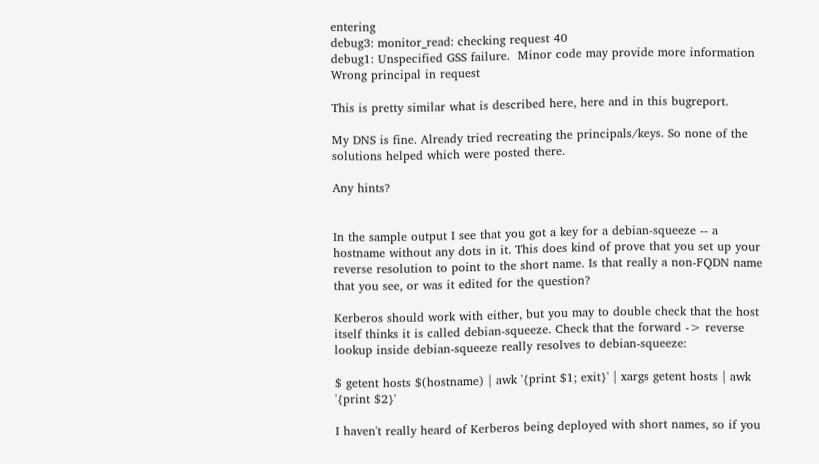entering
debug3: monitor_read: checking request 40
debug1: Unspecified GSS failure.  Minor code may provide more information
Wrong principal in request

This is pretty similar what is described here, here and in this bugreport.

My DNS is fine. Already tried recreating the principals/keys. So none of the solutions helped which were posted there.

Any hints?


In the sample output I see that you got a key for a debian-squeeze -- a hostname without any dots in it. This does kind of prove that you set up your reverse resolution to point to the short name. Is that really a non-FQDN name that you see, or was it edited for the question?

Kerberos should work with either, but you may to double check that the host itself thinks it is called debian-squeeze. Check that the forward -> reverse lookup inside debian-squeeze really resolves to debian-squeeze:

$ getent hosts $(hostname) | awk '{print $1; exit}' | xargs getent hosts | awk '{print $2}'

I haven't really heard of Kerberos being deployed with short names, so if you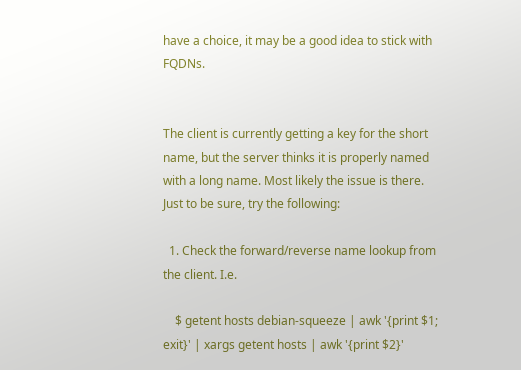have a choice, it may be a good idea to stick with FQDNs.


The client is currently getting a key for the short name, but the server thinks it is properly named with a long name. Most likely the issue is there. Just to be sure, try the following:

  1. Check the forward/reverse name lookup from the client. I.e.

    $ getent hosts debian-squeeze | awk '{print $1; exit}' | xargs getent hosts | awk '{print $2}'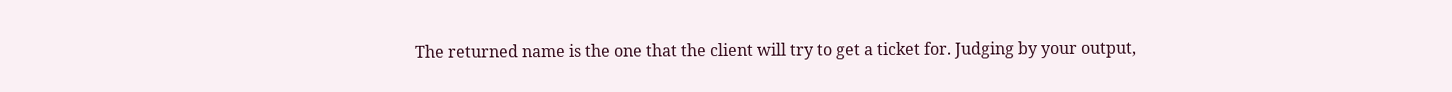The returned name is the one that the client will try to get a ticket for. Judging by your output,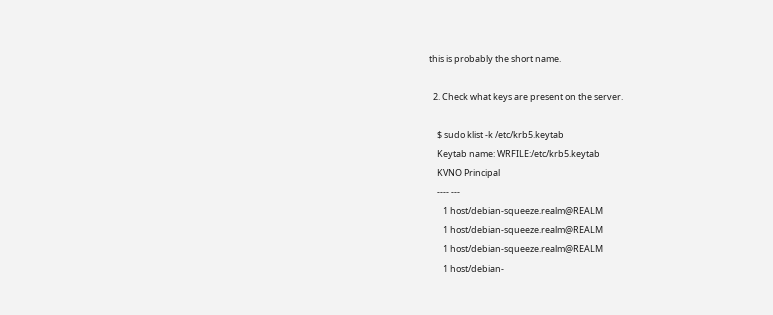this is probably the short name.

  2. Check what keys are present on the server.

    $ sudo klist -k /etc/krb5.keytab
    Keytab name: WRFILE:/etc/krb5.keytab
    KVNO Principal
    ---- ---
       1 host/debian-squeeze.realm@REALM
       1 host/debian-squeeze.realm@REALM
       1 host/debian-squeeze.realm@REALM
       1 host/debian-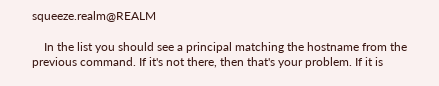squeeze.realm@REALM

    In the list you should see a principal matching the hostname from the previous command. If it's not there, then that's your problem. If it is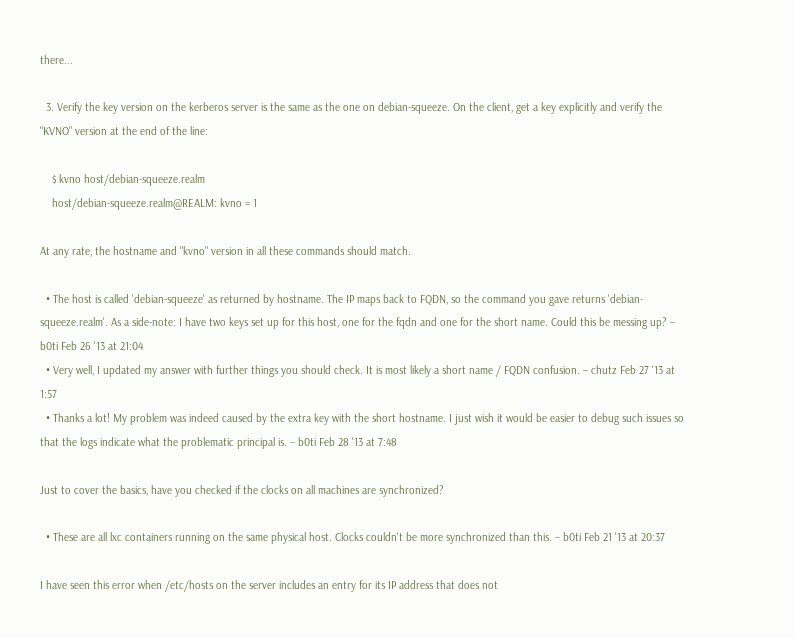there...

  3. Verify the key version on the kerberos server is the same as the one on debian-squeeze. On the client, get a key explicitly and verify the "KVNO" version at the end of the line:

    $ kvno host/debian-squeeze.realm
    host/debian-squeeze.realm@REALM: kvno = 1

At any rate, the hostname and "kvno" version in all these commands should match.

  • The host is called 'debian-squeeze' as returned by hostname. The IP maps back to FQDN, so the command you gave returns 'debian-squeeze.realm'. As a side-note: I have two keys set up for this host, one for the fqdn and one for the short name. Could this be messing up? – b0ti Feb 26 '13 at 21:04
  • Very well, I updated my answer with further things you should check. It is most likely a short name / FQDN confusion. – chutz Feb 27 '13 at 1:57
  • Thanks a lot! My problem was indeed caused by the extra key with the short hostname. I just wish it would be easier to debug such issues so that the logs indicate what the problematic principal is. – b0ti Feb 28 '13 at 7:48

Just to cover the basics, have you checked if the clocks on all machines are synchronized?

  • These are all lxc containers running on the same physical host. Clocks couldn't be more synchronized than this. – b0ti Feb 21 '13 at 20:37

I have seen this error when /etc/hosts on the server includes an entry for its IP address that does not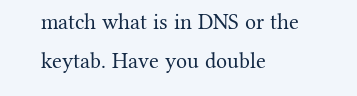match what is in DNS or the keytab. Have you double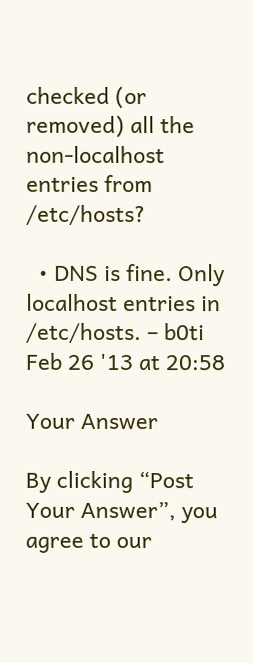checked (or removed) all the non-localhost entries from /etc/hosts?

  • DNS is fine. Only localhost entries in /etc/hosts. – b0ti Feb 26 '13 at 20:58

Your Answer

By clicking “Post Your Answer”, you agree to our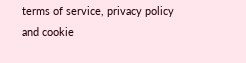terms of service, privacy policy and cookie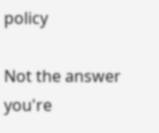policy

Not the answer you're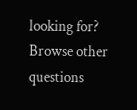looking for? Browse other questions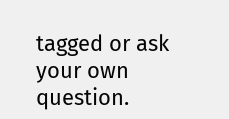tagged or ask your own question.